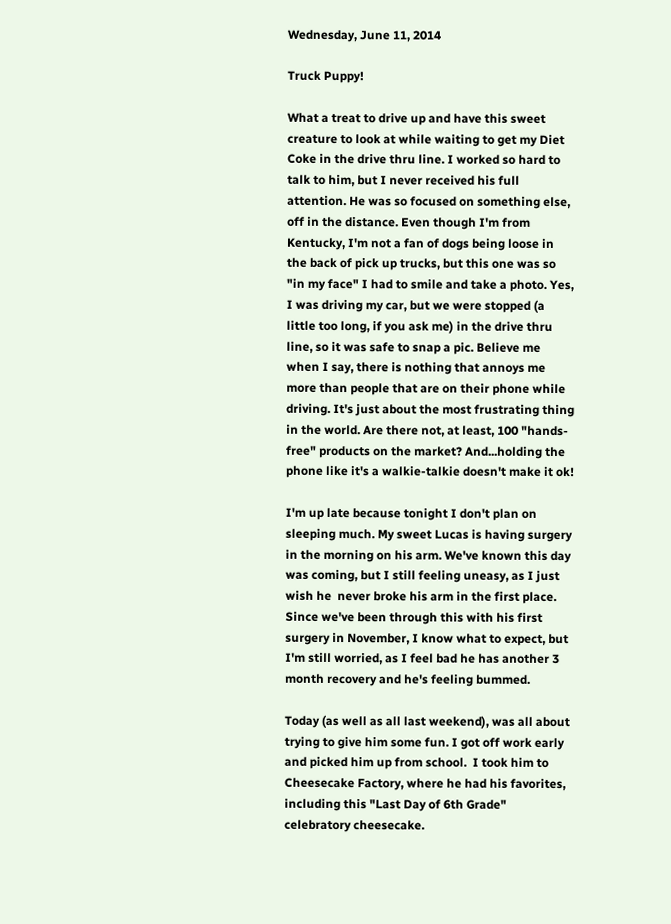Wednesday, June 11, 2014

Truck Puppy!

What a treat to drive up and have this sweet creature to look at while waiting to get my Diet Coke in the drive thru line. I worked so hard to talk to him, but I never received his full attention. He was so focused on something else, off in the distance. Even though I'm from Kentucky, I'm not a fan of dogs being loose in the back of pick up trucks, but this one was so "in my face" I had to smile and take a photo. Yes, I was driving my car, but we were stopped (a little too long, if you ask me) in the drive thru line, so it was safe to snap a pic. Believe me when I say, there is nothing that annoys me more than people that are on their phone while driving. It's just about the most frustrating thing in the world. Are there not, at least, 100 "hands-free" products on the market? And...holding the phone like it's a walkie-talkie doesn't make it ok!

I'm up late because tonight I don't plan on sleeping much. My sweet Lucas is having surgery in the morning on his arm. We've known this day was coming, but I still feeling uneasy, as I just wish he  never broke his arm in the first place. Since we've been through this with his first surgery in November, I know what to expect, but I'm still worried, as I feel bad he has another 3 month recovery and he's feeling bummed.

Today (as well as all last weekend), was all about trying to give him some fun. I got off work early and picked him up from school.  I took him to Cheesecake Factory, where he had his favorites, including this "Last Day of 6th Grade" celebratory cheesecake.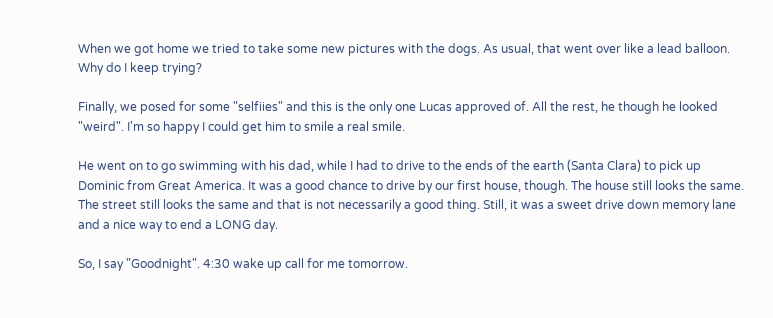When we got home we tried to take some new pictures with the dogs. As usual, that went over like a lead balloon. Why do I keep trying?

Finally, we posed for some "selfiies" and this is the only one Lucas approved of. All the rest, he though he looked "weird". I'm so happy I could get him to smile a real smile.

He went on to go swimming with his dad, while I had to drive to the ends of the earth (Santa Clara) to pick up Dominic from Great America. It was a good chance to drive by our first house, though. The house still looks the same. The street still looks the same and that is not necessarily a good thing. Still, it was a sweet drive down memory lane and a nice way to end a LONG day.

So, I say "Goodnight". 4:30 wake up call for me tomorrow.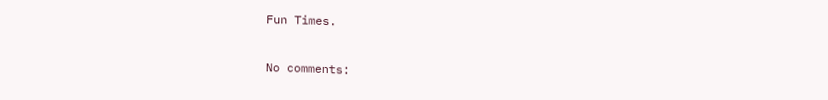Fun Times.

No comments: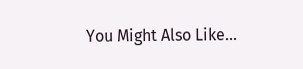You Might Also Like...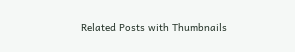Related Posts with Thumbnails